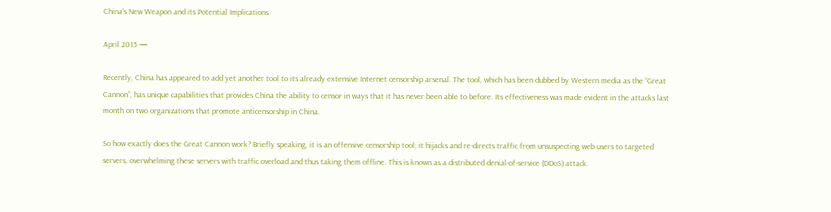China’s New Weapon and its Potential Implications

April 2015 —

Recently, China has appeared to add yet another tool to its already extensive Internet censorship arsenal. The tool, which has been dubbed by Western media as the “Great Cannon”, has unique capabilities that provides China the ability to censor in ways that it has never been able to before. Its effectiveness was made evident in the attacks last month on two organizations that promote anticensorship in China.

So how exactly does the Great Cannon work? Briefly speaking, it is an offensive censorship tool; it hijacks and re-directs traffic from unsuspecting web users to targeted servers, overwhelming these servers with traffic overload and thus taking them offline. This is known as a distributed denial-of-service (DDoS) attack.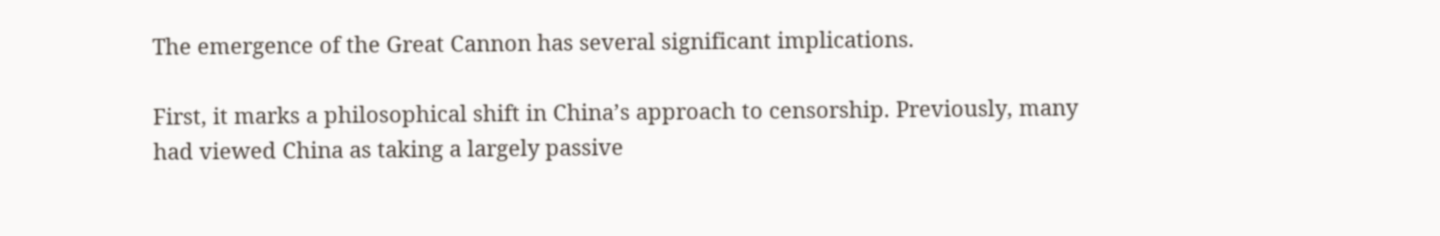The emergence of the Great Cannon has several significant implications.

First, it marks a philosophical shift in China’s approach to censorship. Previously, many had viewed China as taking a largely passive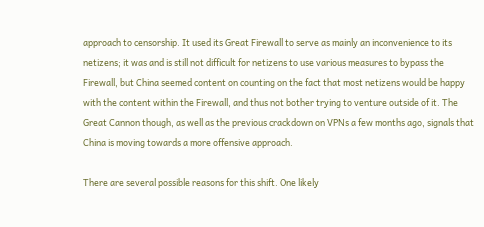approach to censorship. It used its Great Firewall to serve as mainly an inconvenience to its netizens; it was and is still not difficult for netizens to use various measures to bypass the Firewall, but China seemed content on counting on the fact that most netizens would be happy with the content within the Firewall, and thus not bother trying to venture outside of it. The Great Cannon though, as well as the previous crackdown on VPNs a few months ago, signals that China is moving towards a more offensive approach.

There are several possible reasons for this shift. One likely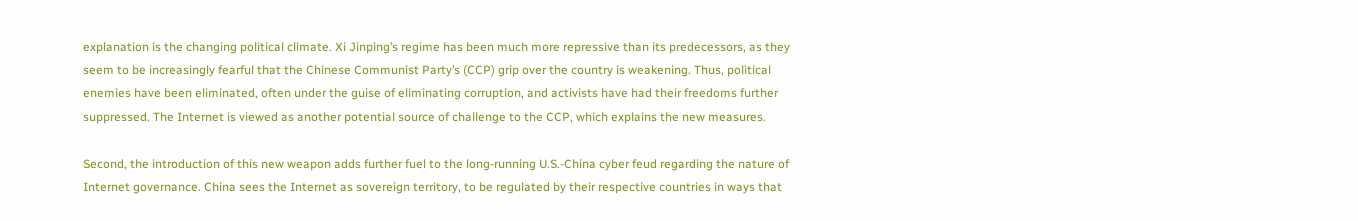explanation is the changing political climate. Xi Jinping’s regime has been much more repressive than its predecessors, as they seem to be increasingly fearful that the Chinese Communist Party’s (CCP) grip over the country is weakening. Thus, political enemies have been eliminated, often under the guise of eliminating corruption, and activists have had their freedoms further suppressed. The Internet is viewed as another potential source of challenge to the CCP, which explains the new measures.

Second, the introduction of this new weapon adds further fuel to the long-running U.S.-China cyber feud regarding the nature of Internet governance. China sees the Internet as sovereign territory, to be regulated by their respective countries in ways that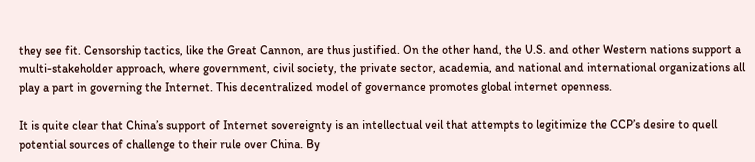they see fit. Censorship tactics, like the Great Cannon, are thus justified. On the other hand, the U.S. and other Western nations support a multi-stakeholder approach, where government, civil society, the private sector, academia, and national and international organizations all play a part in governing the Internet. This decentralized model of governance promotes global internet openness.

It is quite clear that China’s support of Internet sovereignty is an intellectual veil that attempts to legitimize the CCP’s desire to quell potential sources of challenge to their rule over China. By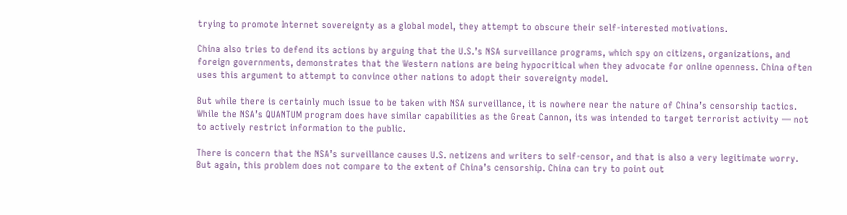trying to promote Internet sovereignty as a global model, they attempt to obscure their self-interested motivations.

China also tries to defend its actions by arguing that the U.S.’s NSA surveillance programs, which spy on citizens, organizations, and foreign governments, demonstrates that the Western nations are being hypocritical when they advocate for online openness. China often uses this argument to attempt to convince other nations to adopt their sovereignty model.

But while there is certainly much issue to be taken with NSA surveillance, it is nowhere near the nature of China’s censorship tactics. While the NSA’s QUANTUM program does have similar capabilities as the Great Cannon, its was intended to target terrorist activity — not to actively restrict information to the public.

There is concern that the NSA’s surveillance causes U.S. netizens and writers to self-censor, and that is also a very legitimate worry. But again, this problem does not compare to the extent of China’s censorship. China can try to point out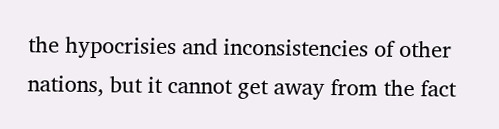the hypocrisies and inconsistencies of other nations, but it cannot get away from the fact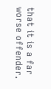that it is a far worse offender.